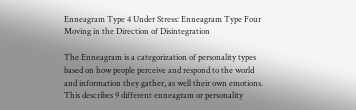Enneagram Type 4 Under Stress: Enneagram Type Four Moving in the Direction of Disintegration

The Enneagram is a categorization of personality types based on how people perceive and respond to the world and information they gather, as well their own emotions. This describes 9 different enneagram or personality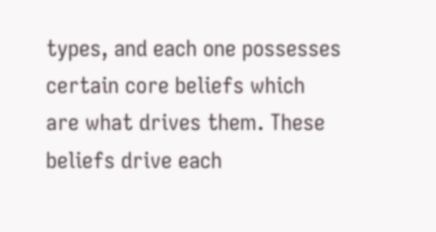types, and each one possesses certain core beliefs which are what drives them. These beliefs drive each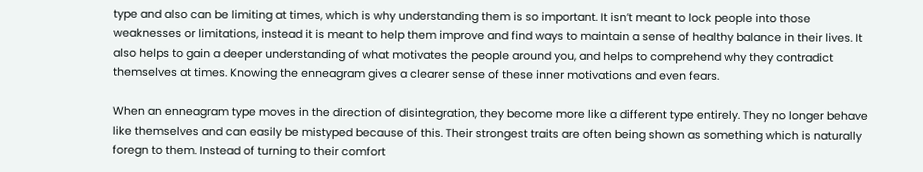type and also can be limiting at times, which is why understanding them is so important. It isn’t meant to lock people into those weaknesses or limitations, instead it is meant to help them improve and find ways to maintain a sense of healthy balance in their lives. It also helps to gain a deeper understanding of what motivates the people around you, and helps to comprehend why they contradict themselves at times. Knowing the enneagram gives a clearer sense of these inner motivations and even fears.

When an enneagram type moves in the direction of disintegration, they become more like a different type entirely. They no longer behave like themselves and can easily be mistyped because of this. Their strongest traits are often being shown as something which is naturally foregn to them. Instead of turning to their comfort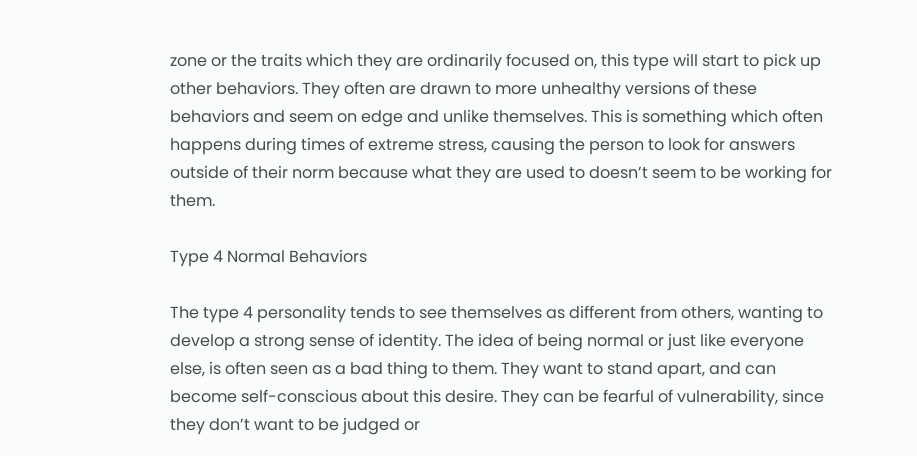zone or the traits which they are ordinarily focused on, this type will start to pick up other behaviors. They often are drawn to more unhealthy versions of these behaviors and seem on edge and unlike themselves. This is something which often happens during times of extreme stress, causing the person to look for answers outside of their norm because what they are used to doesn’t seem to be working for them.

Type 4 Normal Behaviors

The type 4 personality tends to see themselves as different from others, wanting to develop a strong sense of identity. The idea of being normal or just like everyone else, is often seen as a bad thing to them. They want to stand apart, and can become self-conscious about this desire. They can be fearful of vulnerability, since they don’t want to be judged or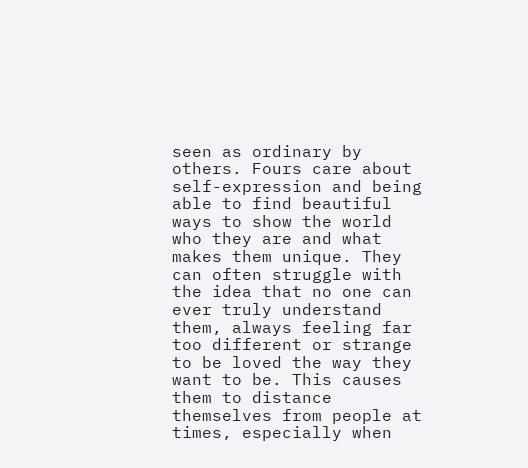seen as ordinary by others. Fours care about self-expression and being able to find beautiful ways to show the world who they are and what makes them unique. They can often struggle with the idea that no one can ever truly understand them, always feeling far too different or strange to be loved the way they want to be. This causes them to distance themselves from people at times, especially when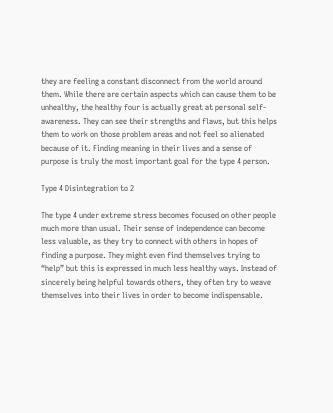they are feeling a constant disconnect from the world around them. While there are certain aspects which can cause them to be unhealthy, the healthy four is actually great at personal self-awareness. They can see their strengths and flaws, but this helps them to work on those problem areas and not feel so alienated because of it. Finding meaning in their lives and a sense of purpose is truly the most important goal for the type 4 person.

Type 4 Disintegration to 2

The type 4 under extreme stress becomes focused on other people much more than usual. Their sense of independence can become less valuable, as they try to connect with others in hopes of finding a purpose. They might even find themselves trying to “help” but this is expressed in much less healthy ways. Instead of sincerely being helpful towards others, they often try to weave themselves into their lives in order to become indispensable.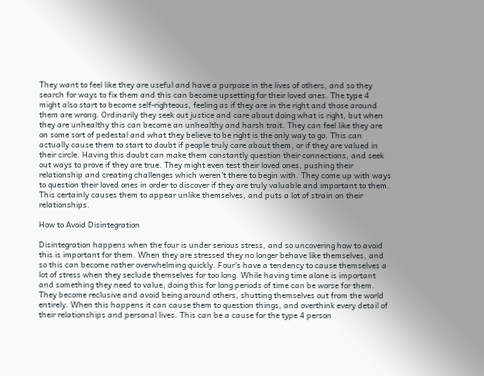They want to feel like they are useful and have a purpose in the lives of others, and so they search for ways to fix them and this can become upsetting for their loved ones. The type 4 might also start to become self-righteous, feeling as if they are in the right and those around them are wrong. Ordinarily they seek out justice and care about doing what is right, but when they are unhealthy this can become an unhealthy and harsh trait. They can feel like they are on some sort of pedestal and what they believe to be right is the only way to go. This can actually cause them to start to doubt if people truly care about them, or if they are valued in their circle. Having this doubt can make them constantly question their connections, and seek out ways to prove if they are true. They might even test their loved ones, pushing their relationship and creating challenges which weren’t there to begin with. They come up with ways to question their loved ones in order to discover if they are truly valuable and important to them. This certainly causes them to appear unlike themselves, and puts a lot of strain on their relationships.

How to Avoid Disintegration

Disintegration happens when the four is under serious stress, and so uncovering how to avoid this is important for them. When they are stressed they no longer behave like themselves, and so this can become rather overwhelming quickly. Four’s have a tendency to cause themselves a lot of stress when they seclude themselves for too long. While having time alone is important and something they need to value, doing this for long periods of time can be worse for them. They become reclusive and avoid being around others, shutting themselves out from the world entirely. When this happens it can cause them to question things, and overthink every detail of their relationships and personal lives. This can be a cause for the type 4 person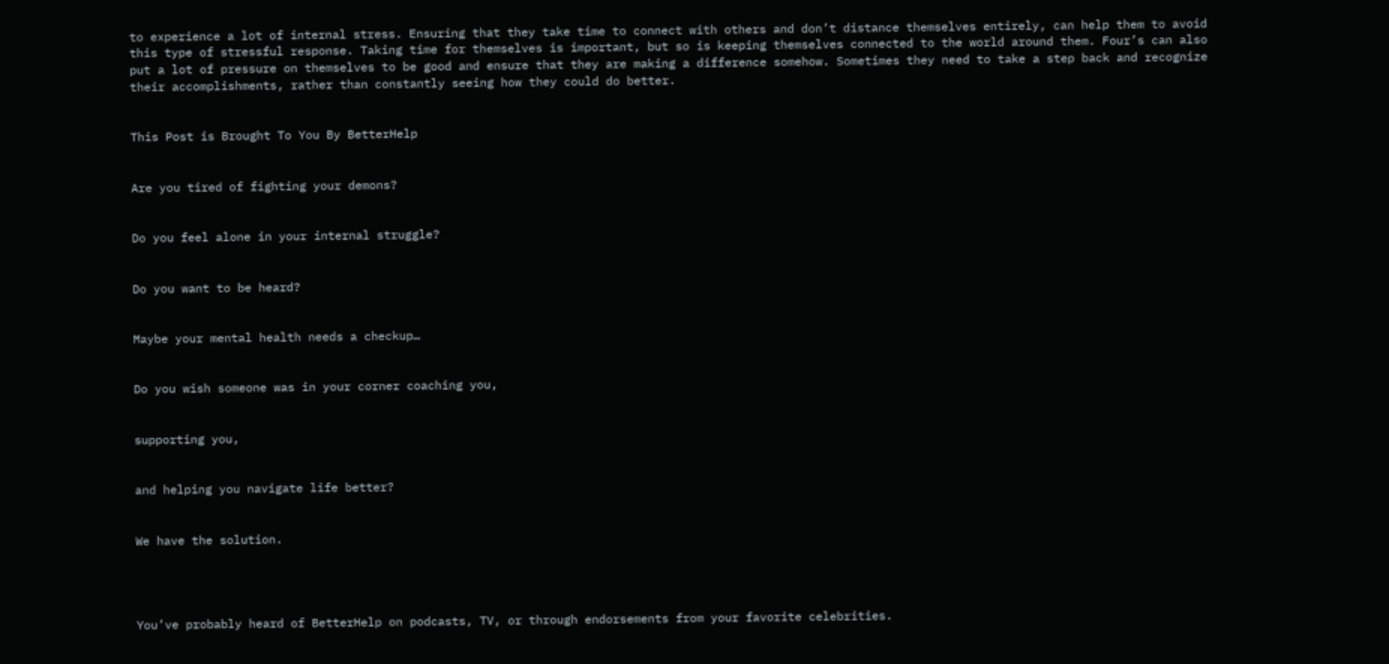to experience a lot of internal stress. Ensuring that they take time to connect with others and don’t distance themselves entirely, can help them to avoid this type of stressful response. Taking time for themselves is important, but so is keeping themselves connected to the world around them. Four’s can also put a lot of pressure on themselves to be good and ensure that they are making a difference somehow. Sometimes they need to take a step back and recognize their accomplishments, rather than constantly seeing how they could do better.


This Post is Brought To You By BetterHelp


Are you tired of fighting your demons?


Do you feel alone in your internal struggle?


Do you want to be heard?


Maybe your mental health needs a checkup…


Do you wish someone was in your corner coaching you,


supporting you,


and helping you navigate life better?


We have the solution.




You’ve probably heard of BetterHelp on podcasts, TV, or through endorsements from your favorite celebrities.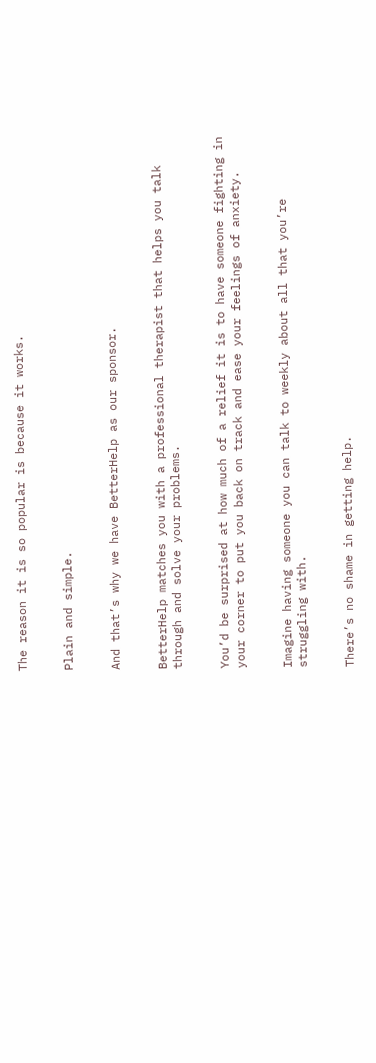The reason it is so popular is because it works.


Plain and simple.


And that’s why we have BetterHelp as our sponsor.


BetterHelp matches you with a professional therapist that helps you talk through and solve your problems.


You’d be surprised at how much of a relief it is to have someone fighting in your corner to put you back on track and ease your feelings of anxiety.


Imagine having someone you can talk to weekly about all that you’re struggling with.


There’s no shame in getting help.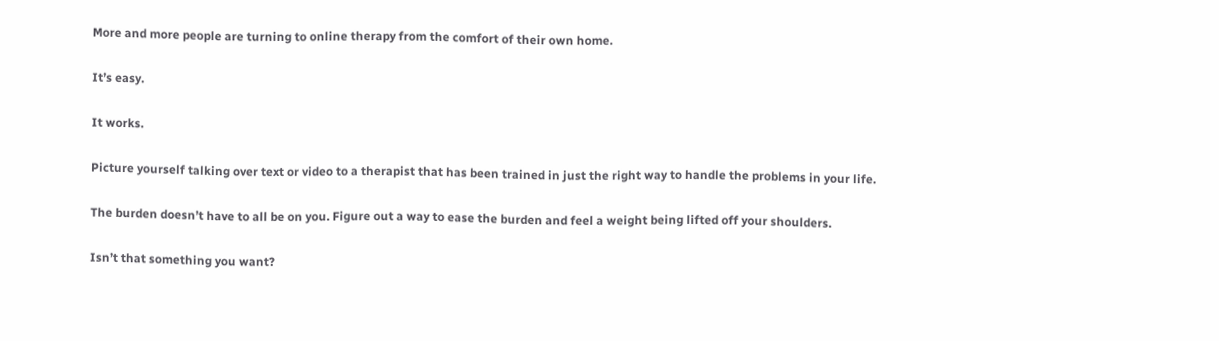More and more people are turning to online therapy from the comfort of their own home.


It’s easy.


It works.


Picture yourself talking over text or video to a therapist that has been trained in just the right way to handle the problems in your life.


The burden doesn’t have to all be on you. Figure out a way to ease the burden and feel a weight being lifted off your shoulders.


Isn’t that something you want?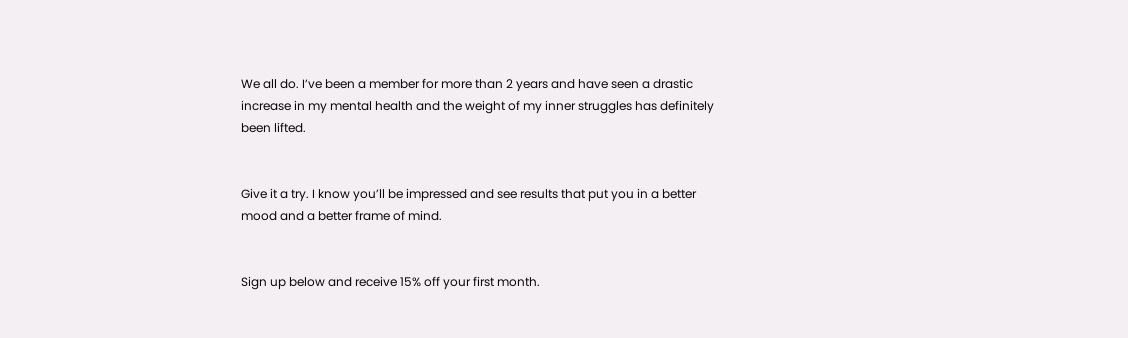We all do. I’ve been a member for more than 2 years and have seen a drastic increase in my mental health and the weight of my inner struggles has definitely been lifted.


Give it a try. I know you’ll be impressed and see results that put you in a better mood and a better frame of mind.


Sign up below and receive 15% off your first month.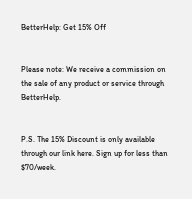BetterHelp: Get 15% Off


Please note: We receive a commission on the sale of any product or service through BetterHelp.


P.S. The 15% Discount is only available through our link here. Sign up for less than $70/week.